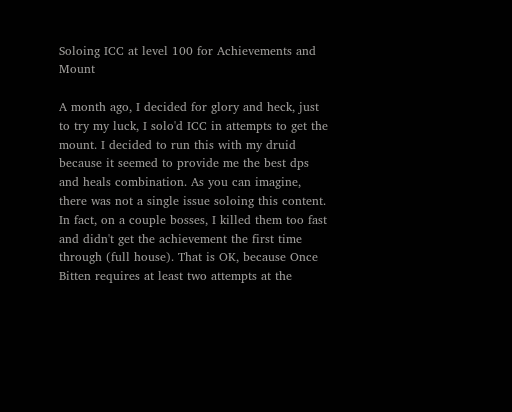Soloing ICC at level 100 for Achievements and Mount

A month ago, I decided for glory and heck, just to try my luck, I solo'd ICC in attempts to get the mount. I decided to run this with my druid because it seemed to provide me the best dps and heals combination. As you can imagine, there was not a single issue soloing this content. In fact, on a couple bosses, I killed them too fast and didn't get the achievement the first time through (full house). That is OK, because Once Bitten requires at least two attempts at the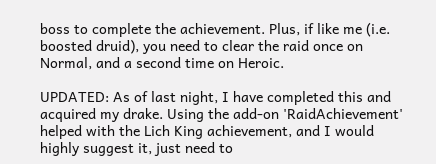boss to complete the achievement. Plus, if like me (i.e. boosted druid), you need to clear the raid once on Normal, and a second time on Heroic.

UPDATED: As of last night, I have completed this and acquired my drake. Using the add-on 'RaidAchievement' helped with the Lich King achievement, and I would highly suggest it, just need to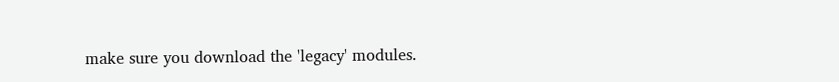make sure you download the 'legacy' modules.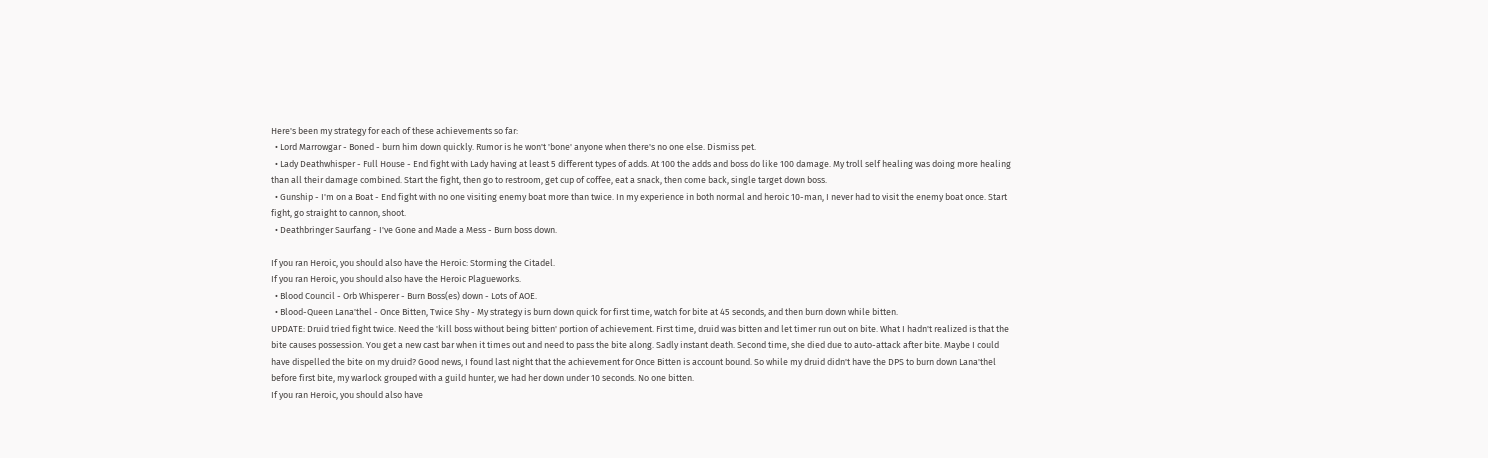Here's been my strategy for each of these achievements so far:
  • Lord Marrowgar - Boned - burn him down quickly. Rumor is he won't 'bone' anyone when there's no one else. Dismiss pet.
  • Lady Deathwhisper - Full House - End fight with Lady having at least 5 different types of adds. At 100 the adds and boss do like 100 damage. My troll self healing was doing more healing than all their damage combined. Start the fight, then go to restroom, get cup of coffee, eat a snack, then come back, single target down boss.
  • Gunship - I'm on a Boat - End fight with no one visiting enemy boat more than twice. In my experience in both normal and heroic 10-man, I never had to visit the enemy boat once. Start fight, go straight to cannon, shoot.
  • Deathbringer Saurfang - I've Gone and Made a Mess - Burn boss down.

If you ran Heroic, you should also have the Heroic: Storming the Citadel.
If you ran Heroic, you should also have the Heroic Plagueworks.
  • Blood Council - Orb Whisperer - Burn Boss(es) down - Lots of AOE.
  • Blood-Queen Lana'thel - Once Bitten, Twice Shy - My strategy is burn down quick for first time, watch for bite at 45 seconds, and then burn down while bitten.
UPDATE: Druid tried fight twice. Need the 'kill boss without being bitten' portion of achievement. First time, druid was bitten and let timer run out on bite. What I hadn't realized is that the bite causes possession. You get a new cast bar when it times out and need to pass the bite along. Sadly instant death. Second time, she died due to auto-attack after bite. Maybe I could have dispelled the bite on my druid? Good news, I found last night that the achievement for Once Bitten is account bound. So while my druid didn't have the DPS to burn down Lana'thel before first bite, my warlock grouped with a guild hunter, we had her down under 10 seconds. No one bitten.
If you ran Heroic, you should also have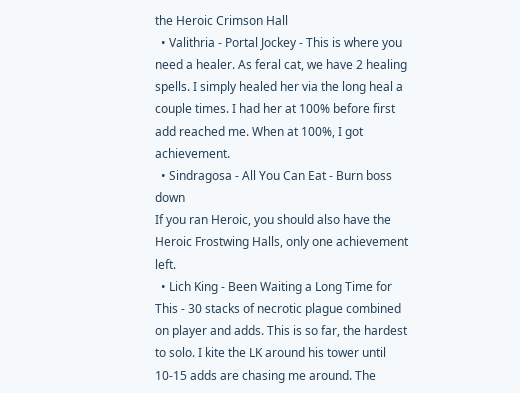the Heroic Crimson Hall
  • Valithria - Portal Jockey - This is where you need a healer. As feral cat, we have 2 healing spells. I simply healed her via the long heal a couple times. I had her at 100% before first add reached me. When at 100%, I got achievement.
  • Sindragosa - All You Can Eat - Burn boss down
If you ran Heroic, you should also have the Heroic Frostwing Halls, only one achievement left.
  • Lich King - Been Waiting a Long Time for This - 30 stacks of necrotic plague combined on player and adds. This is so far, the hardest to solo. I kite the LK around his tower until 10-15 adds are chasing me around. The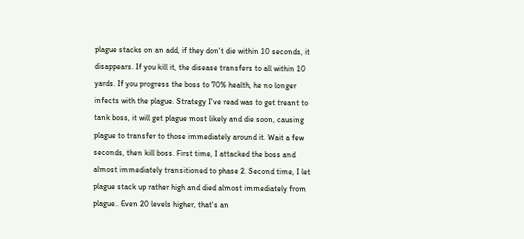plague stacks on an add, if they don't die within 10 seconds, it disappears. If you kill it, the disease transfers to all within 10 yards. If you progress the boss to 70% health, he no longer infects with the plague. Strategy I've read was to get treant to tank boss, it will get plague most likely and die soon, causing plague to transfer to those immediately around it. Wait a few seconds, then kill boss. First time, I attacked the boss and almost immediately transitioned to phase 2. Second time, I let plague stack up rather high and died almost immediately from plague.. Even 20 levels higher, that's an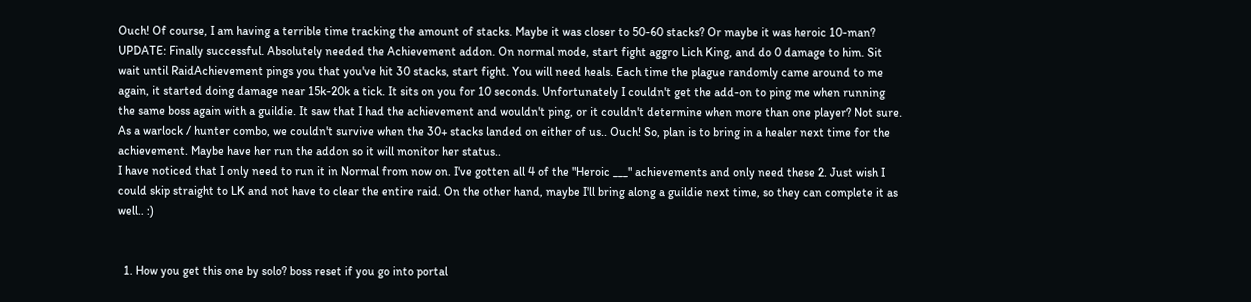Ouch! Of course, I am having a terrible time tracking the amount of stacks. Maybe it was closer to 50-60 stacks? Or maybe it was heroic 10-man?
UPDATE: Finally successful. Absolutely needed the Achievement addon. On normal mode, start fight aggro Lich King, and do 0 damage to him. Sit wait until RaidAchievement pings you that you've hit 30 stacks, start fight. You will need heals. Each time the plague randomly came around to me again, it started doing damage near 15k-20k a tick. It sits on you for 10 seconds. Unfortunately I couldn't get the add-on to ping me when running the same boss again with a guildie. It saw that I had the achievement and wouldn't ping, or it couldn't determine when more than one player? Not sure. As a warlock / hunter combo, we couldn't survive when the 30+ stacks landed on either of us.. Ouch! So, plan is to bring in a healer next time for the achievement. Maybe have her run the addon so it will monitor her status..
I have noticed that I only need to run it in Normal from now on. I've gotten all 4 of the "Heroic ___" achievements and only need these 2. Just wish I could skip straight to LK and not have to clear the entire raid. On the other hand, maybe I'll bring along a guildie next time, so they can complete it as well.. :)


  1. How you get this one by solo? boss reset if you go into portal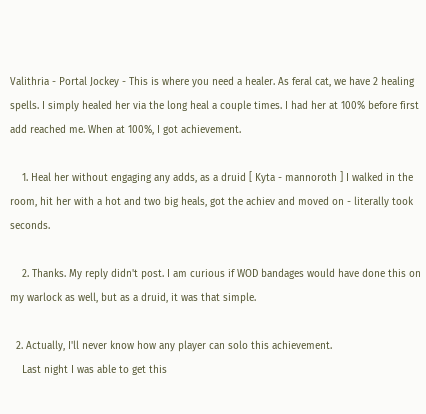Valithria - Portal Jockey - This is where you need a healer. As feral cat, we have 2 healing spells. I simply healed her via the long heal a couple times. I had her at 100% before first add reached me. When at 100%, I got achievement.

    1. Heal her without engaging any adds, as a druid [ Kyta - mannoroth ] I walked in the room, hit her with a hot and two big heals, got the achiev and moved on - literally took seconds.

    2. Thanks. My reply didn't post. I am curious if WOD bandages would have done this on my warlock as well, but as a druid, it was that simple.

  2. Actually, I'll never know how any player can solo this achievement.
    Last night I was able to get this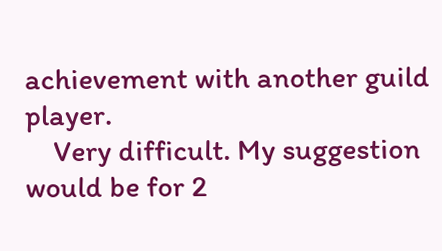achievement with another guild player.
    Very difficult. My suggestion would be for 2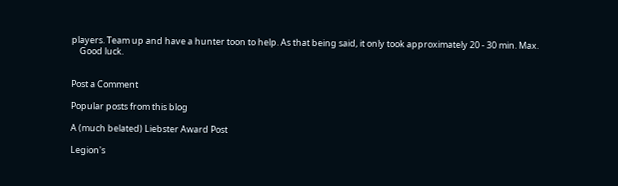players. Team up and have a hunter toon to help. As that being said, it only took approximately 20 - 30 min. Max.
    Good luck.


Post a Comment

Popular posts from this blog

A (much belated) Liebster Award Post

Legion's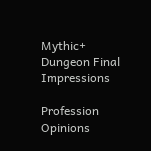Mythic+ Dungeon Final Impressions

Profession Opinions